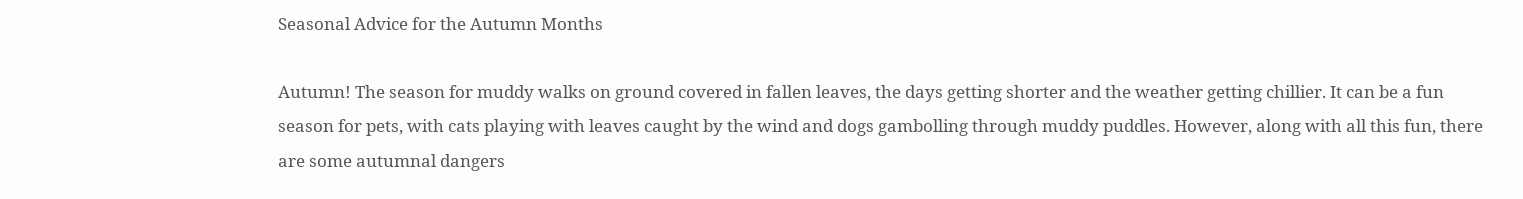Seasonal Advice for the Autumn Months

Autumn! The season for muddy walks on ground covered in fallen leaves, the days getting shorter and the weather getting chillier. It can be a fun season for pets, with cats playing with leaves caught by the wind and dogs gambolling through muddy puddles. However, along with all this fun, there are some autumnal dangers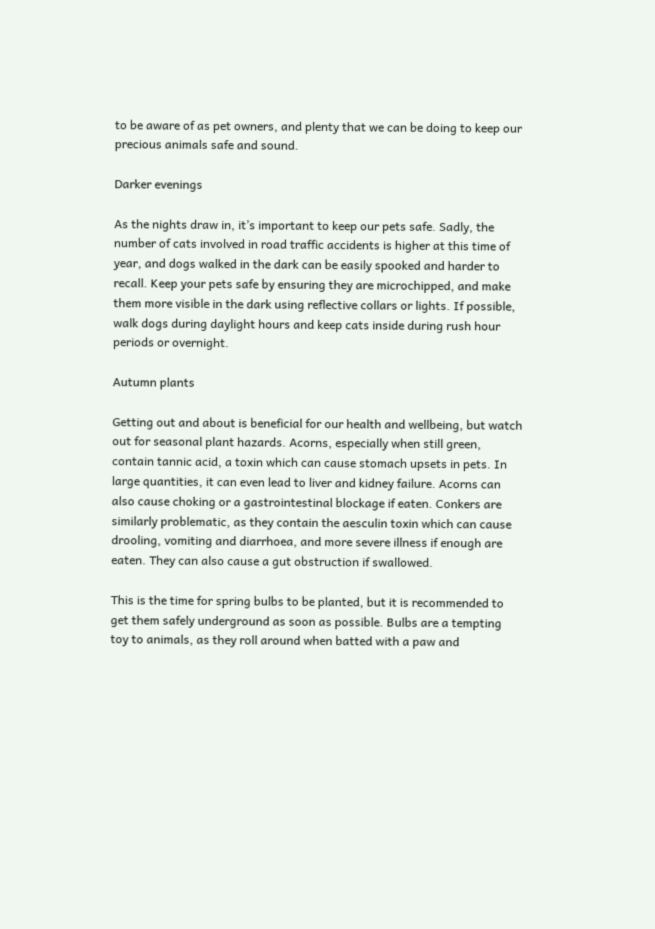to be aware of as pet owners, and plenty that we can be doing to keep our precious animals safe and sound.

Darker evenings

As the nights draw in, it’s important to keep our pets safe. Sadly, the number of cats involved in road traffic accidents is higher at this time of year, and dogs walked in the dark can be easily spooked and harder to recall. Keep your pets safe by ensuring they are microchipped, and make them more visible in the dark using reflective collars or lights. If possible, walk dogs during daylight hours and keep cats inside during rush hour periods or overnight.

Autumn plants

Getting out and about is beneficial for our health and wellbeing, but watch out for seasonal plant hazards. Acorns, especially when still green, contain tannic acid, a toxin which can cause stomach upsets in pets. In large quantities, it can even lead to liver and kidney failure. Acorns can also cause choking or a gastrointestinal blockage if eaten. Conkers are similarly problematic, as they contain the aesculin toxin which can cause drooling, vomiting and diarrhoea, and more severe illness if enough are eaten. They can also cause a gut obstruction if swallowed.

This is the time for spring bulbs to be planted, but it is recommended to get them safely underground as soon as possible. Bulbs are a tempting toy to animals, as they roll around when batted with a paw and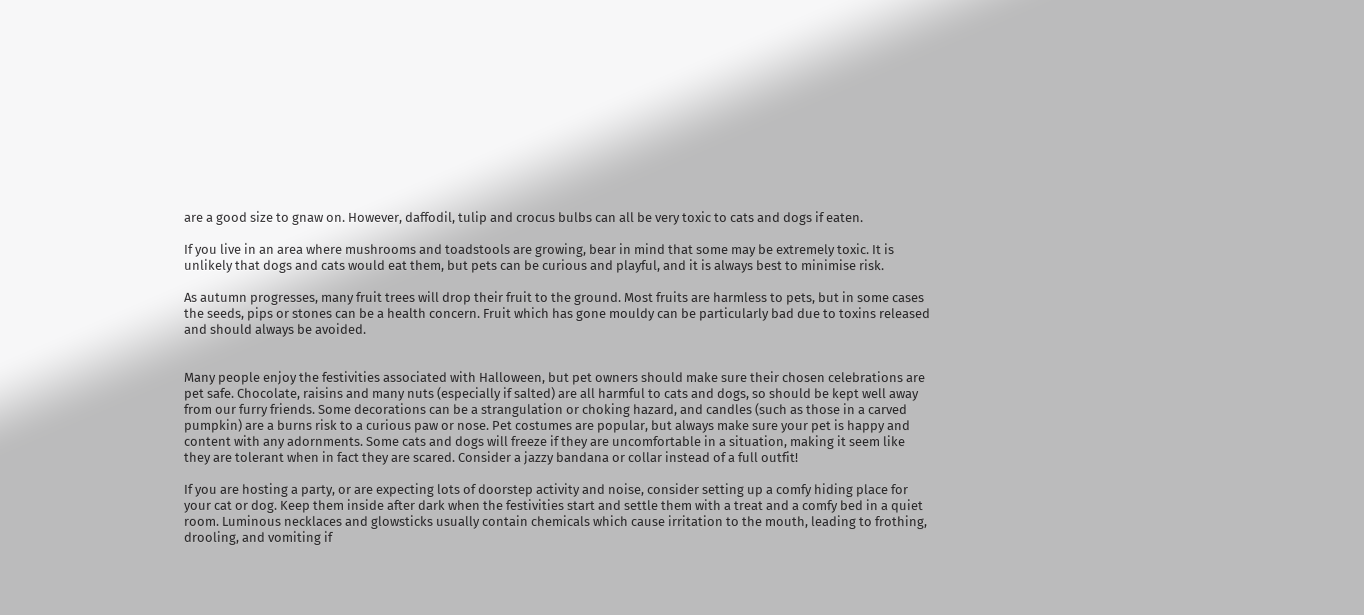are a good size to gnaw on. However, daffodil, tulip and crocus bulbs can all be very toxic to cats and dogs if eaten.

If you live in an area where mushrooms and toadstools are growing, bear in mind that some may be extremely toxic. It is unlikely that dogs and cats would eat them, but pets can be curious and playful, and it is always best to minimise risk.

As autumn progresses, many fruit trees will drop their fruit to the ground. Most fruits are harmless to pets, but in some cases the seeds, pips or stones can be a health concern. Fruit which has gone mouldy can be particularly bad due to toxins released and should always be avoided.


Many people enjoy the festivities associated with Halloween, but pet owners should make sure their chosen celebrations are pet safe. Chocolate, raisins and many nuts (especially if salted) are all harmful to cats and dogs, so should be kept well away from our furry friends. Some decorations can be a strangulation or choking hazard, and candles (such as those in a carved pumpkin) are a burns risk to a curious paw or nose. Pet costumes are popular, but always make sure your pet is happy and content with any adornments. Some cats and dogs will freeze if they are uncomfortable in a situation, making it seem like they are tolerant when in fact they are scared. Consider a jazzy bandana or collar instead of a full outfit!

If you are hosting a party, or are expecting lots of doorstep activity and noise, consider setting up a comfy hiding place for your cat or dog. Keep them inside after dark when the festivities start and settle them with a treat and a comfy bed in a quiet room. Luminous necklaces and glowsticks usually contain chemicals which cause irritation to the mouth, leading to frothing, drooling, and vomiting if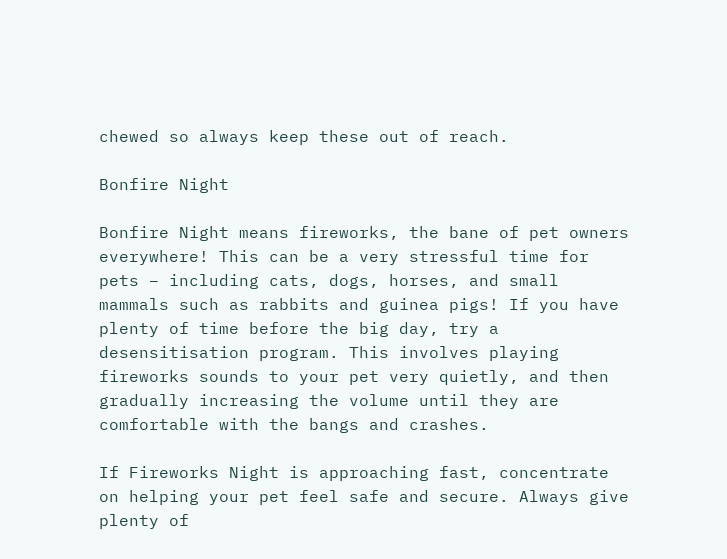chewed so always keep these out of reach.

Bonfire Night

Bonfire Night means fireworks, the bane of pet owners everywhere! This can be a very stressful time for pets – including cats, dogs, horses, and small mammals such as rabbits and guinea pigs! If you have plenty of time before the big day, try a desensitisation program. This involves playing fireworks sounds to your pet very quietly, and then gradually increasing the volume until they are comfortable with the bangs and crashes.

If Fireworks Night is approaching fast, concentrate on helping your pet feel safe and secure. Always give plenty of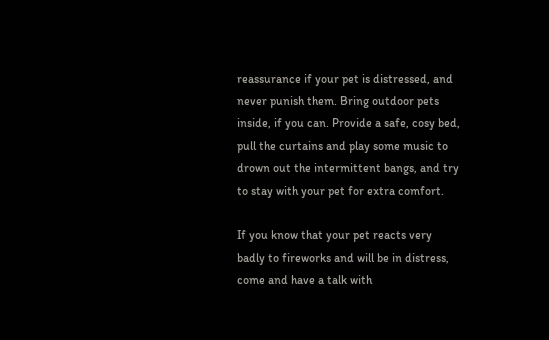reassurance if your pet is distressed, and never punish them. Bring outdoor pets inside, if you can. Provide a safe, cosy bed, pull the curtains and play some music to drown out the intermittent bangs, and try to stay with your pet for extra comfort.

If you know that your pet reacts very badly to fireworks and will be in distress, come and have a talk with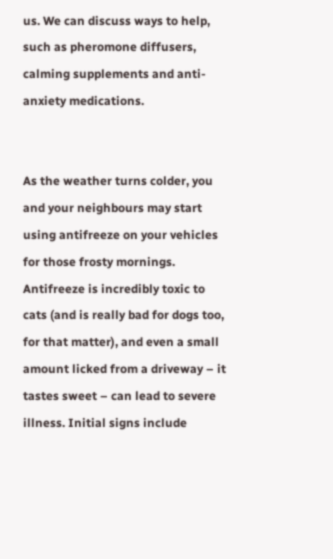us. We can discuss ways to help, such as pheromone diffusers, calming supplements and anti-anxiety medications.


As the weather turns colder, you and your neighbours may start using antifreeze on your vehicles for those frosty mornings. Antifreeze is incredibly toxic to cats (and is really bad for dogs too, for that matter), and even a small amount licked from a driveway – it tastes sweet – can lead to severe illness. Initial signs include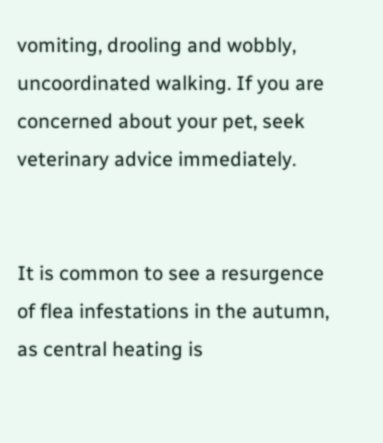vomiting, drooling and wobbly, uncoordinated walking. If you are concerned about your pet, seek veterinary advice immediately.


It is common to see a resurgence of flea infestations in the autumn, as central heating is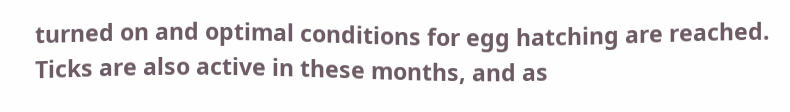turned on and optimal conditions for egg hatching are reached. Ticks are also active in these months, and as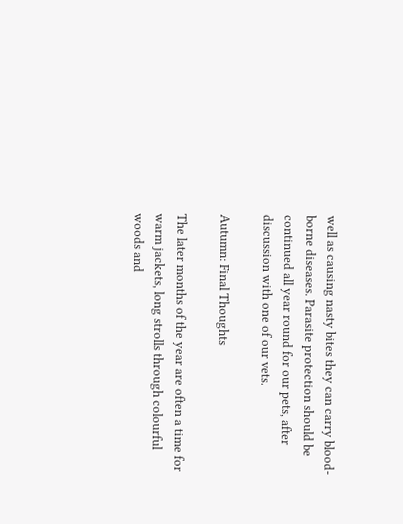well as causing nasty bites they can carry blood-borne diseases. Parasite protection should be continued all year round for our pets, after discussion with one of our vets.

Autumn: Final Thoughts

The later months of the year are often a time for warm jackets, long strolls through colourful woods and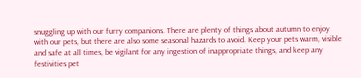snuggling up with our furry companions. There are plenty of things about autumn to enjoy with our pets, but there are also some seasonal hazards to avoid. Keep your pets warm, visible and safe at all times, be vigilant for any ingestion of inappropriate things, and keep any festivities pet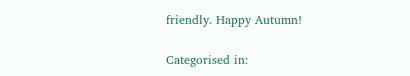friendly. Happy Autumn!

Categorised in: